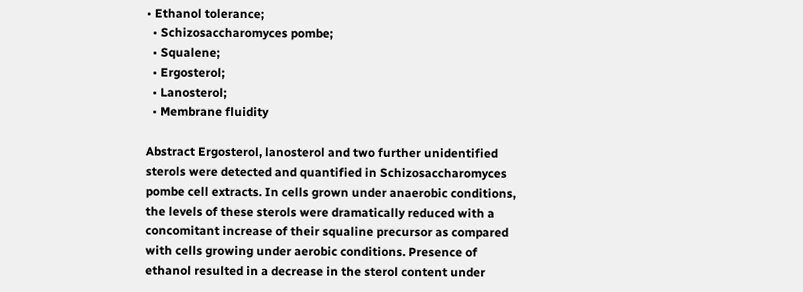• Ethanol tolerance;
  • Schizosaccharomyces pombe;
  • Squalene;
  • Ergosterol;
  • Lanosterol;
  • Membrane fluidity

Abstract Ergosterol, lanosterol and two further unidentified sterols were detected and quantified in Schizosaccharomyces pombe cell extracts. In cells grown under anaerobic conditions, the levels of these sterols were dramatically reduced with a concomitant increase of their squaline precursor as compared with cells growing under aerobic conditions. Presence of ethanol resulted in a decrease in the sterol content under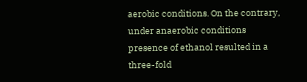aerobic conditions. On the contrary, under anaerobic conditions presence of ethanol resulted in a three-fold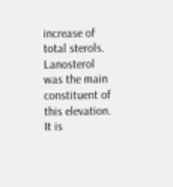increase of total sterols. Lanosterol was the main constituent of this elevation. It is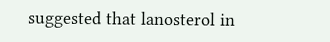suggested that lanosterol in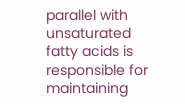parallel with unsaturated fatty acids is responsible for maintaining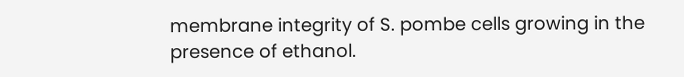membrane integrity of S. pombe cells growing in the presence of ethanol.